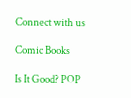Connect with us

Comic Books

Is It Good? POP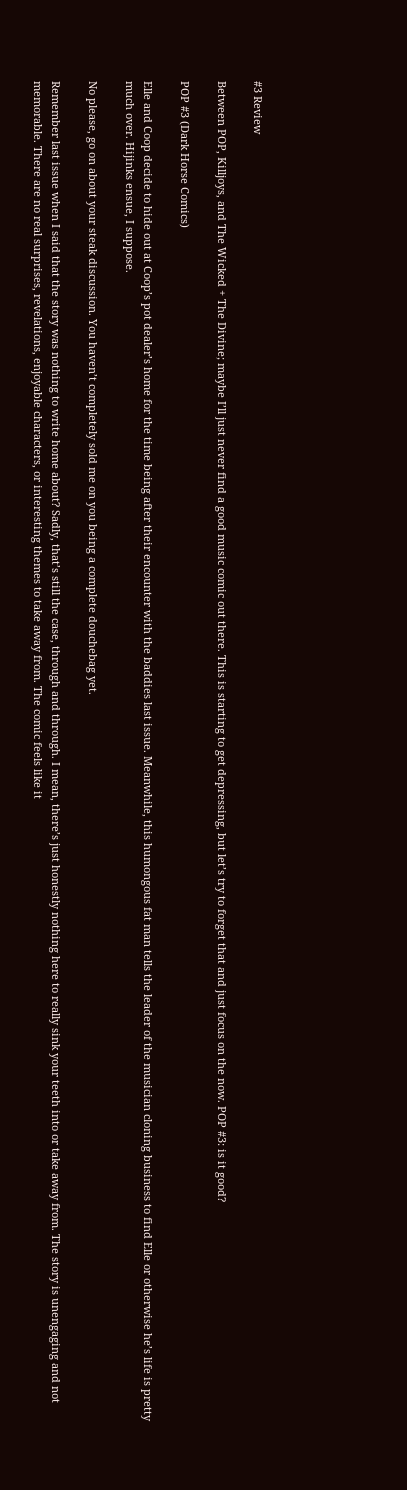#3 Review

Between POP, Killjoys, and The Wicked + The Divine; maybe I’ll just never find a good music comic out there. This is starting to get depressing, but let’s try to forget that and just focus on the now. POP #3: is it good?

POP #3 (Dark Horse Comics)

Elle and Coop decide to hide out at Coop’s pot dealer’s home for the time being after their encounter with the baddies last issue. Meanwhile, this humongous fat man tells the leader of the musician cloning business to find Elle or otherwise he’s life is pretty much over. Hijinks ensue, I suppose.

No please, go on about your steak discussion. You haven’t completely sold me on you being a complete douchebag yet.

Remember last issue when I said that the story was nothing to write home about? Sadly, that’s still the case, through and through. I mean, there’s just honestly nothing here to really sink your teeth into or take away from. The story is unengaging and not memorable. There are no real surprises, revelations, enjoyable characters, or interesting themes to take away from. The comic feels like it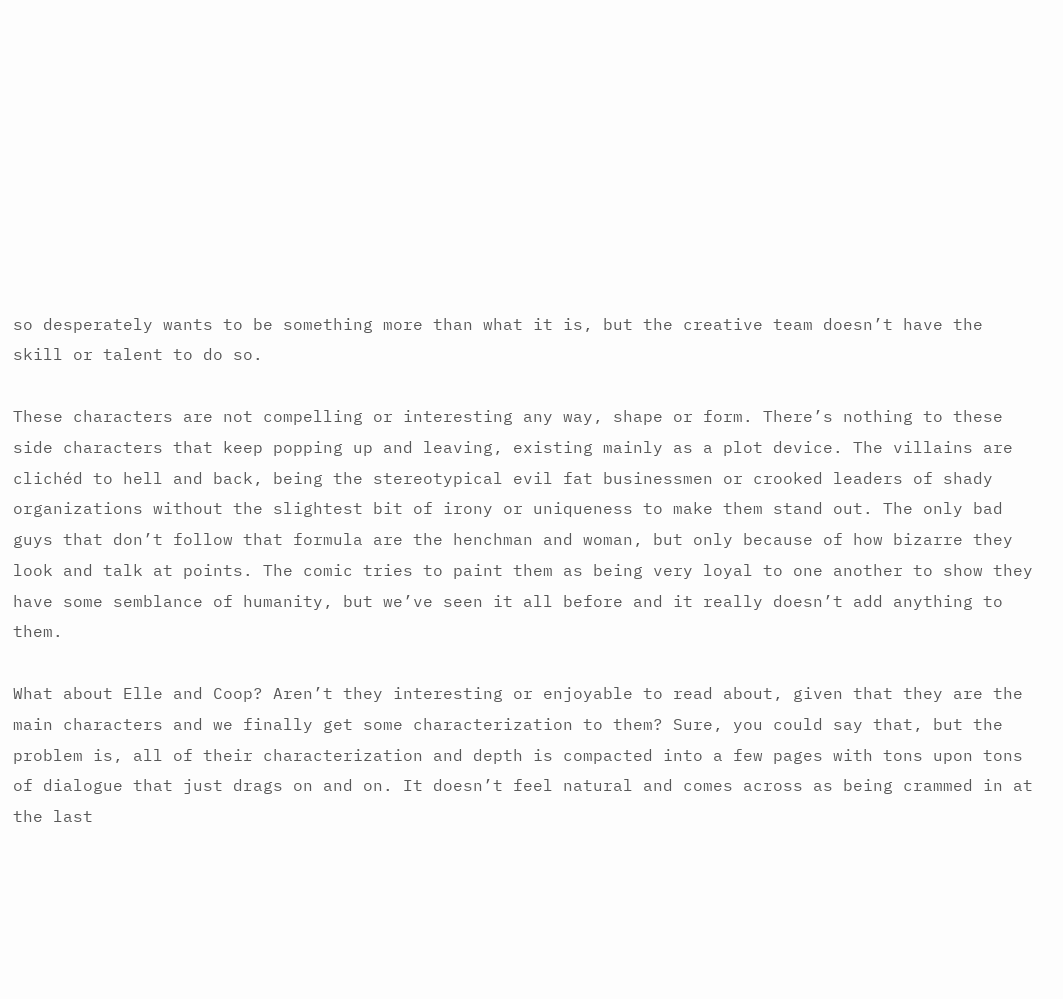so desperately wants to be something more than what it is, but the creative team doesn’t have the skill or talent to do so.

These characters are not compelling or interesting any way, shape or form. There’s nothing to these side characters that keep popping up and leaving, existing mainly as a plot device. The villains are clichéd to hell and back, being the stereotypical evil fat businessmen or crooked leaders of shady organizations without the slightest bit of irony or uniqueness to make them stand out. The only bad guys that don’t follow that formula are the henchman and woman, but only because of how bizarre they look and talk at points. The comic tries to paint them as being very loyal to one another to show they have some semblance of humanity, but we’ve seen it all before and it really doesn’t add anything to them.

What about Elle and Coop? Aren’t they interesting or enjoyable to read about, given that they are the main characters and we finally get some characterization to them? Sure, you could say that, but the problem is, all of their characterization and depth is compacted into a few pages with tons upon tons of dialogue that just drags on and on. It doesn’t feel natural and comes across as being crammed in at the last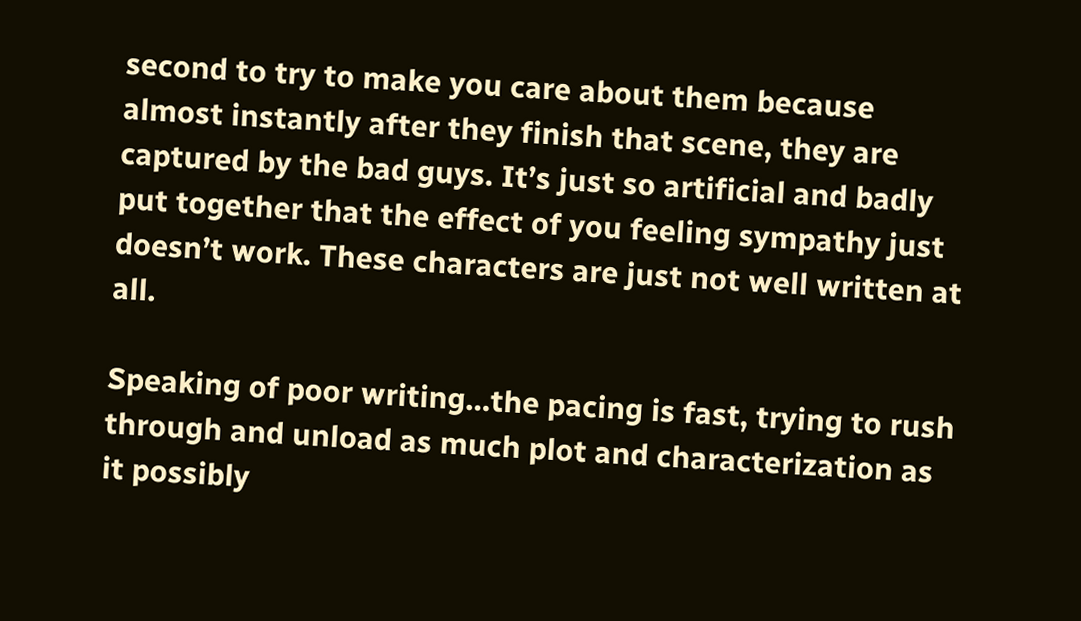second to try to make you care about them because almost instantly after they finish that scene, they are captured by the bad guys. It’s just so artificial and badly put together that the effect of you feeling sympathy just doesn’t work. These characters are just not well written at all.

Speaking of poor writing…the pacing is fast, trying to rush through and unload as much plot and characterization as it possibly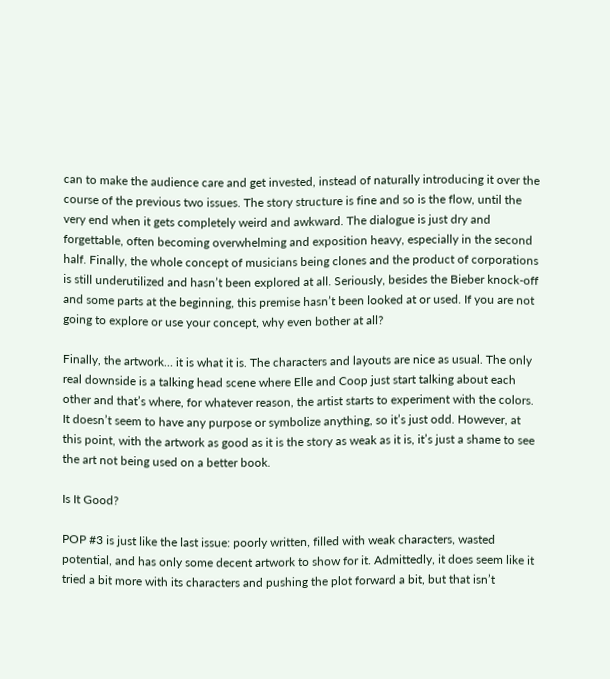can to make the audience care and get invested, instead of naturally introducing it over the course of the previous two issues. The story structure is fine and so is the flow, until the very end when it gets completely weird and awkward. The dialogue is just dry and forgettable, often becoming overwhelming and exposition heavy, especially in the second half. Finally, the whole concept of musicians being clones and the product of corporations is still underutilized and hasn’t been explored at all. Seriously, besides the Bieber knock-off and some parts at the beginning, this premise hasn’t been looked at or used. If you are not going to explore or use your concept, why even bother at all?

Finally, the artwork… it is what it is. The characters and layouts are nice as usual. The only real downside is a talking head scene where Elle and Coop just start talking about each other and that’s where, for whatever reason, the artist starts to experiment with the colors. It doesn’t seem to have any purpose or symbolize anything, so it’s just odd. However, at this point, with the artwork as good as it is the story as weak as it is, it’s just a shame to see the art not being used on a better book.

Is It Good?

POP #3 is just like the last issue: poorly written, filled with weak characters, wasted potential, and has only some decent artwork to show for it. Admittedly, it does seem like it tried a bit more with its characters and pushing the plot forward a bit, but that isn’t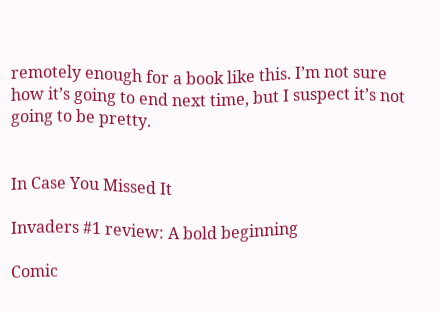remotely enough for a book like this. I’m not sure how it’s going to end next time, but I suspect it’s not going to be pretty.


In Case You Missed It

Invaders #1 review: A bold beginning

Comic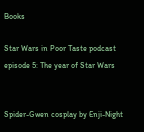Books

Star Wars in Poor Taste podcast episode 5: The year of Star Wars


Spider-Gwen cosplay by Enji-Night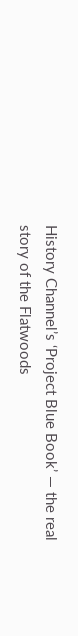History Channel’s ‘Project Blue Book’ — the real story of the Flatwoods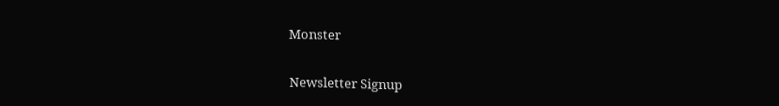Monster


Newsletter Signup